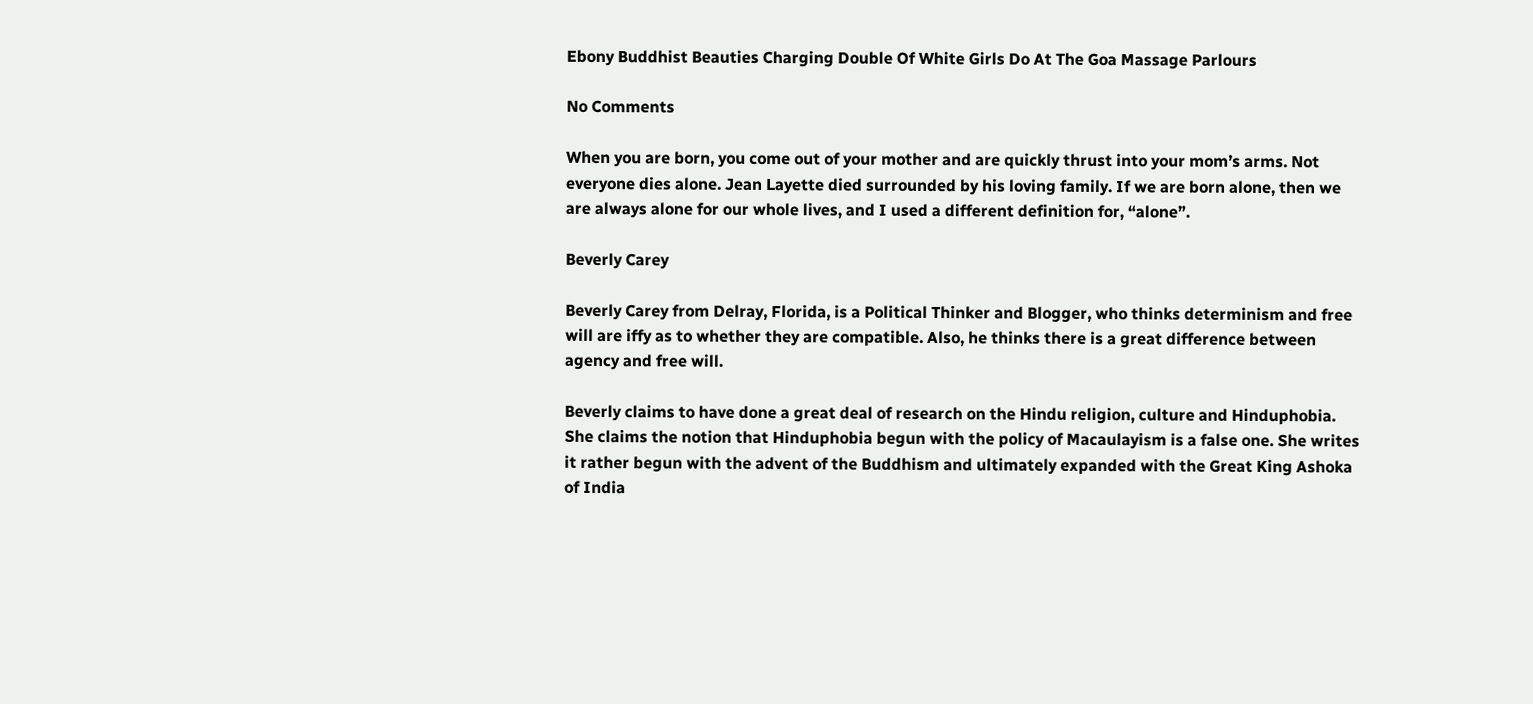Ebony Buddhist Beauties Charging Double Of White Girls Do At The Goa Massage Parlours

No Comments

When you are born, you come out of your mother and are quickly thrust into your mom’s arms. Not everyone dies alone. Jean Layette died surrounded by his loving family. If we are born alone, then we are always alone for our whole lives, and I used a different definition for, “alone”.

Beverly Carey

Beverly Carey from Delray, Florida, is a Political Thinker and Blogger, who thinks determinism and free will are iffy as to whether they are compatible. Also, he thinks there is a great difference between agency and free will.

Beverly claims to have done a great deal of research on the Hindu religion, culture and Hinduphobia. She claims the notion that Hinduphobia begun with the policy of Macaulayism is a false one. She writes it rather begun with the advent of the Buddhism and ultimately expanded with the Great King Ashoka of India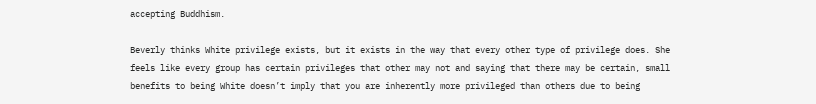accepting Buddhism.

Beverly thinks White privilege exists, but it exists in the way that every other type of privilege does. She feels like every group has certain privileges that other may not and saying that there may be certain, small benefits to being White doesn’t imply that you are inherently more privileged than others due to being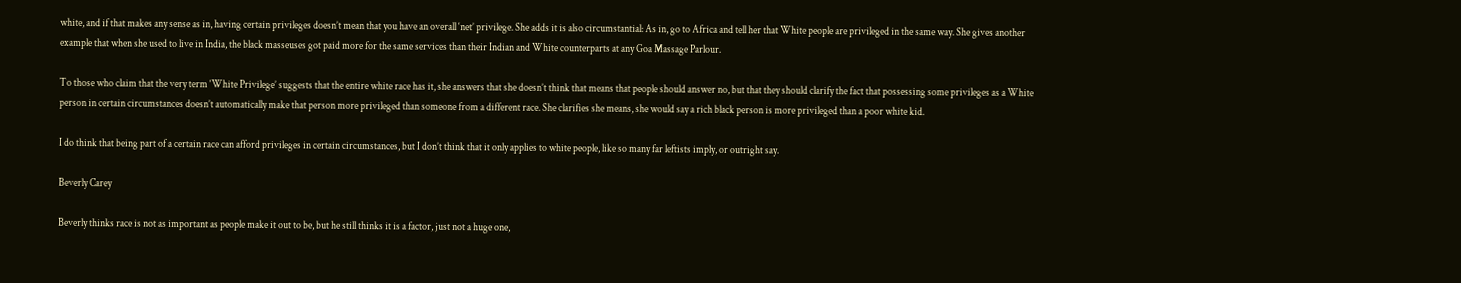white, and if that makes any sense as in, having certain privileges doesn’t mean that you have an overall ‘net’ privilege. She adds it is also circumstantial: As in, go to Africa and tell her that White people are privileged in the same way. She gives another example that when she used to live in India, the black masseuses got paid more for the same services than their Indian and White counterparts at any Goa Massage Parlour.

To those who claim that the very term ‘White Privilege’ suggests that the entire white race has it, she answers that she doesn’t think that means that people should answer no, but that they should clarify the fact that possessing some privileges as a White person in certain circumstances doesn’t automatically make that person more privileged than someone from a different race. She clarifies she means, she would say a rich black person is more privileged than a poor white kid.

I do think that being part of a certain race can afford privileges in certain circumstances, but I don’t think that it only applies to white people, like so many far leftists imply, or outright say.

Beverly Carey

Beverly thinks race is not as important as people make it out to be, but he still thinks it is a factor, just not a huge one,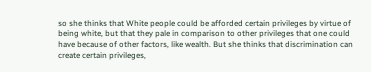so she thinks that White people could be afforded certain privileges by virtue of being white, but that they pale in comparison to other privileges that one could have because of other factors, like wealth. But she thinks that discrimination can create certain privileges,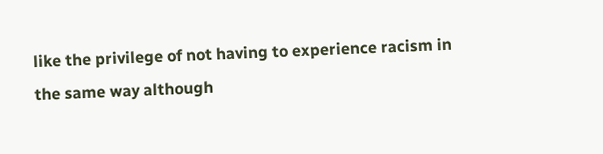like the privilege of not having to experience racism in the same way although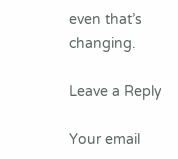even that’s changing.

Leave a Reply

Your email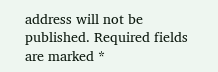address will not be published. Required fields are marked *